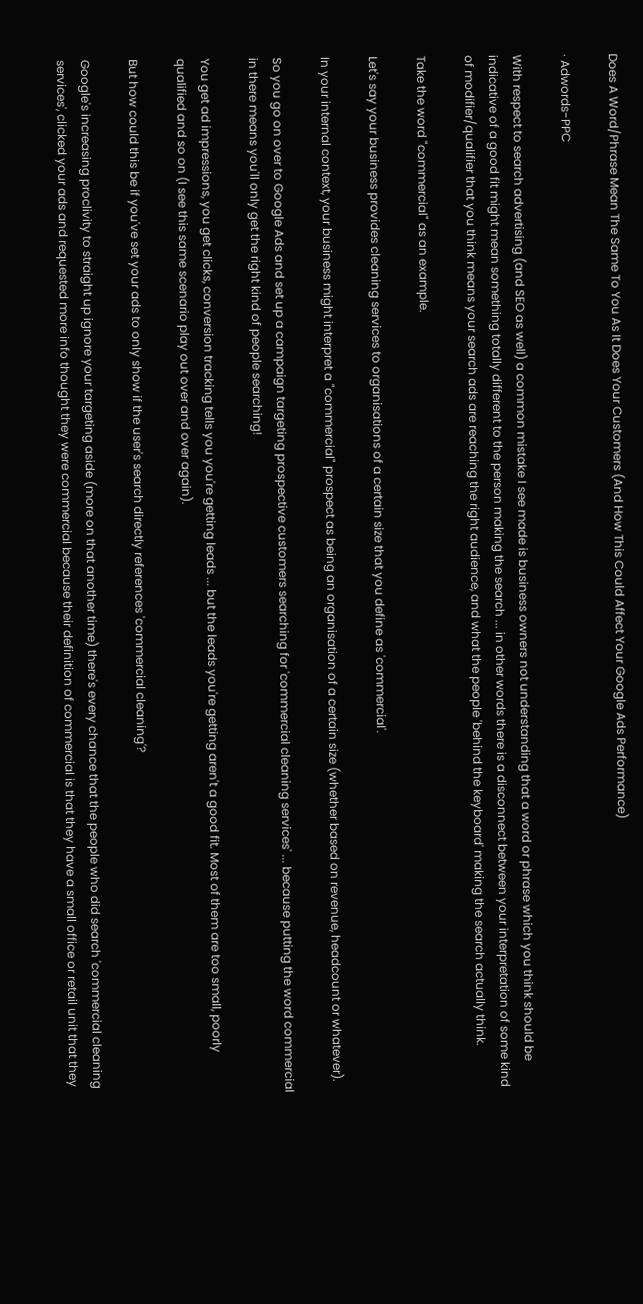Does A Word/Phrase Mean The Same To You As It Does Your Customers (And How This Could Affect Your Google Ads Performance)

· Adwords-PPC

With respect to search advertising (and SEO as well) a common mistake I see made is business owners not understanding that a word or phrase which you think should be indicative of a good fit might mean something totally different to the person making the search ... in other words there is a disconnect between your interpretation of some kind of modifier/qualifier that you think means your search ads are reaching the right audience, and what the people 'behind the keyboard' making the search actually think.

Take the word "commercial" as an example.

Let's say your business provides cleaning services to organisations of a certain size that you define as 'commercial'.

In your internal context, your business might interpret a "commercial" prospect as being an organisation of a certain size (whether based on revenue, headcount or whatever).

So you go on over to Google Ads and set up a campaign targeting prospective customers searching for 'commercial cleaning services' ... because putting the word commercial in there means you'll only get the right kind of people searching!

You get ad impressions, you get clicks, conversion tracking tells you you're getting leads ... but the leads you're getting aren't a good fit. Most of them are too small, poorly qualified and so on (I see this same scenario play out over and over again).

But how could this be if you've set your ads to only show if the user's search directly references 'commercial cleaning'?

Google's increasing proclivity to straight up ignore your targeting aside (more on that another time) there's every chance that the people who did search 'commercial cleaning services', clicked your ads and requested more info thought they were commercial because their definition of commercial is that they have a small office or retail unit that they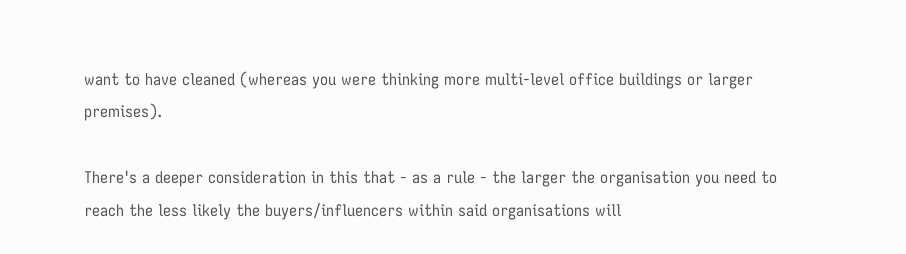want to have cleaned (whereas you were thinking more multi-level office buildings or larger premises).

There's a deeper consideration in this that - as a rule - the larger the organisation you need to reach the less likely the buyers/influencers within said organisations will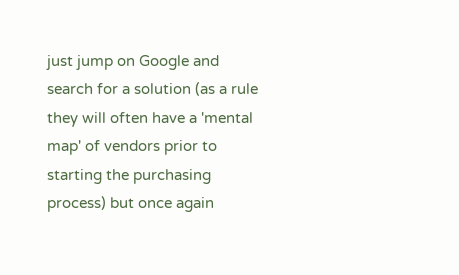just jump on Google and search for a solution (as a rule they will often have a 'mental map' of vendors prior to starting the purchasing process) but once again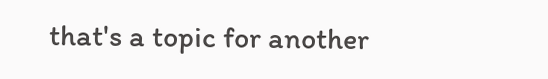that's a topic for another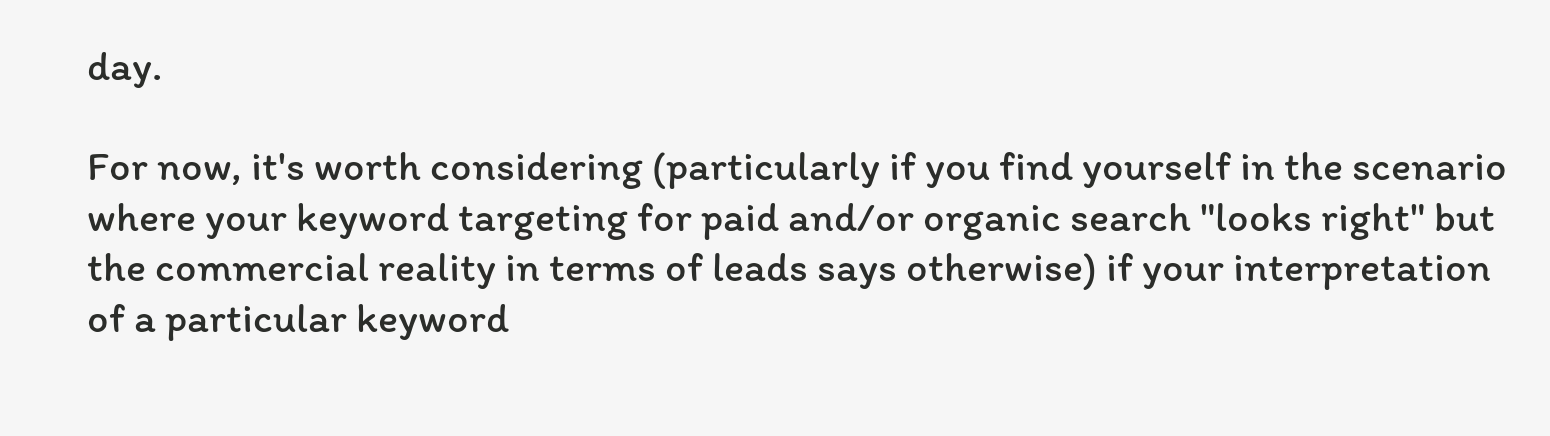day.

For now, it's worth considering (particularly if you find yourself in the scenario where your keyword targeting for paid and/or organic search "looks right" but the commercial reality in terms of leads says otherwise) if your interpretation of a particular keyword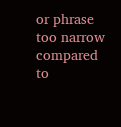or phrase too narrow compared to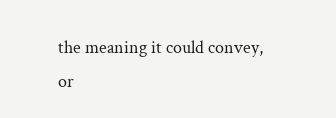the meaning it could convey, or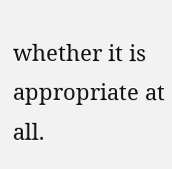whether it is appropriate at all.